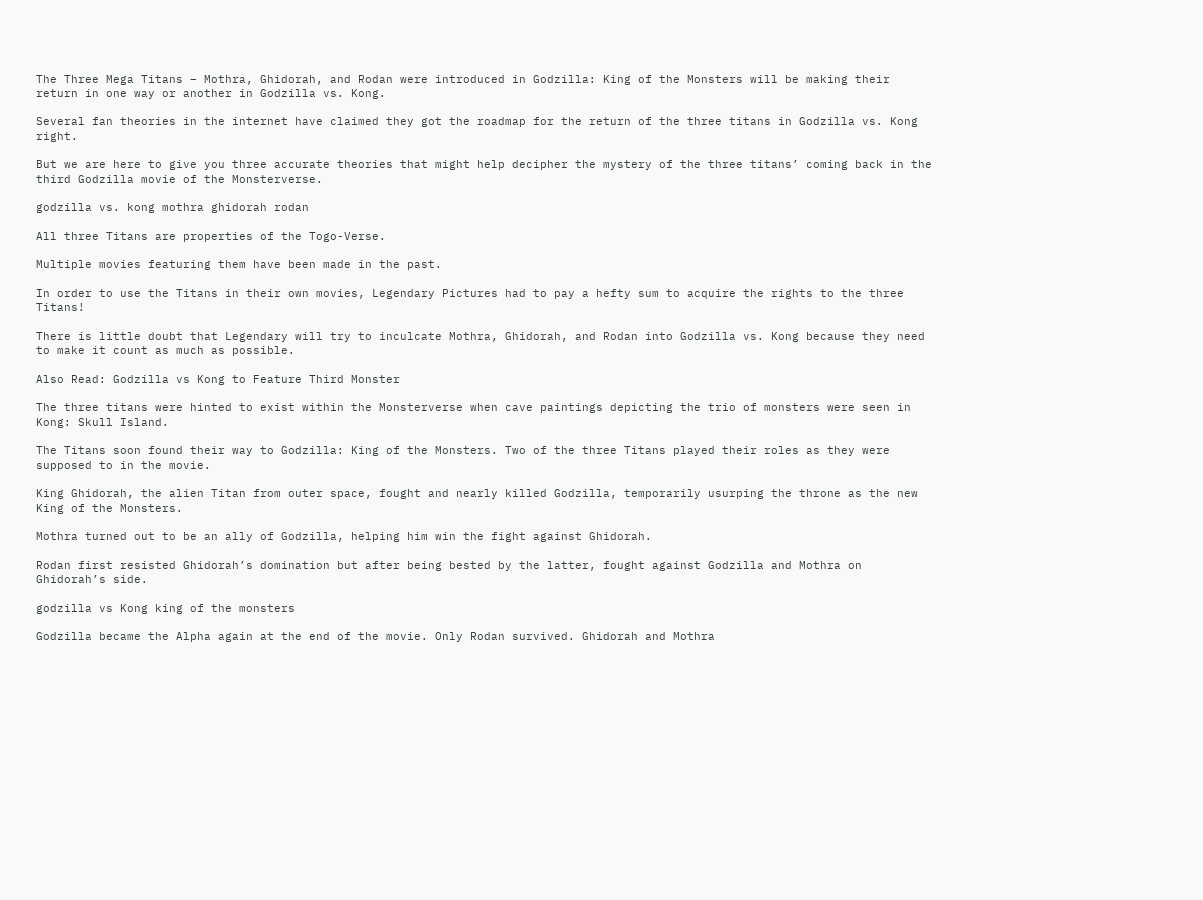The Three Mega Titans – Mothra, Ghidorah, and Rodan were introduced in Godzilla: King of the Monsters will be making their return in one way or another in Godzilla vs. Kong.

Several fan theories in the internet have claimed they got the roadmap for the return of the three titans in Godzilla vs. Kong right.

But we are here to give you three accurate theories that might help decipher the mystery of the three titans’ coming back in the third Godzilla movie of the Monsterverse.

godzilla vs. kong mothra ghidorah rodan

All three Titans are properties of the Togo-Verse.

Multiple movies featuring them have been made in the past.

In order to use the Titans in their own movies, Legendary Pictures had to pay a hefty sum to acquire the rights to the three Titans!

There is little doubt that Legendary will try to inculcate Mothra, Ghidorah, and Rodan into Godzilla vs. Kong because they need to make it count as much as possible.

Also Read: Godzilla vs Kong to Feature Third Monster

The three titans were hinted to exist within the Monsterverse when cave paintings depicting the trio of monsters were seen in Kong: Skull Island.

The Titans soon found their way to Godzilla: King of the Monsters. Two of the three Titans played their roles as they were supposed to in the movie.

King Ghidorah, the alien Titan from outer space, fought and nearly killed Godzilla, temporarily usurping the throne as the new King of the Monsters.

Mothra turned out to be an ally of Godzilla, helping him win the fight against Ghidorah.

Rodan first resisted Ghidorah’s domination but after being bested by the latter, fought against Godzilla and Mothra on Ghidorah’s side.

godzilla vs Kong king of the monsters

Godzilla became the Alpha again at the end of the movie. Only Rodan survived. Ghidorah and Mothra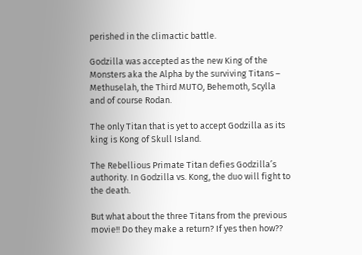perished in the climactic battle.

Godzilla was accepted as the new King of the Monsters aka the Alpha by the surviving Titans – Methuselah, the Third MUTO, Behemoth, Scylla and of course Rodan.

The only Titan that is yet to accept Godzilla as its king is Kong of Skull Island.

The Rebellious Primate Titan defies Godzilla’s authority. In Godzilla vs. Kong, the duo will fight to the death.

But what about the three Titans from the previous movie!! Do they make a return? If yes then how??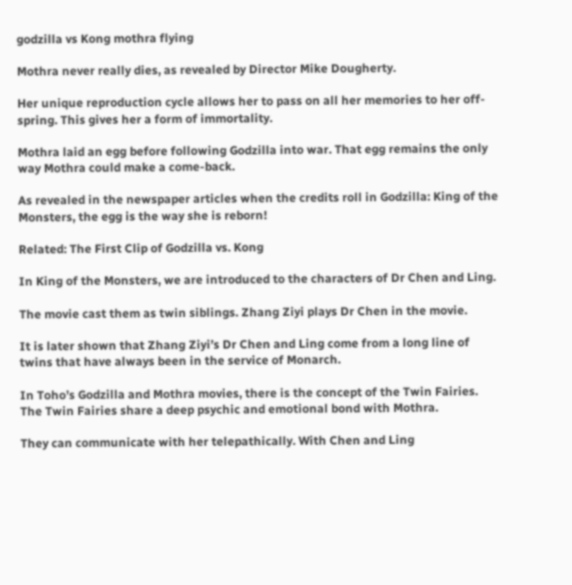godzilla vs Kong mothra flying

Mothra never really dies, as revealed by Director Mike Dougherty.

Her unique reproduction cycle allows her to pass on all her memories to her off-spring. This gives her a form of immortality.

Mothra laid an egg before following Godzilla into war. That egg remains the only way Mothra could make a come-back.

As revealed in the newspaper articles when the credits roll in Godzilla: King of the Monsters, the egg is the way she is reborn!

Related: The First Clip of Godzilla vs. Kong

In King of the Monsters, we are introduced to the characters of Dr Chen and Ling.

The movie cast them as twin siblings. Zhang Ziyi plays Dr Chen in the movie.

It is later shown that Zhang Ziyi’s Dr Chen and Ling come from a long line of twins that have always been in the service of Monarch.

In Toho’s Godzilla and Mothra movies, there is the concept of the Twin Fairies. The Twin Fairies share a deep psychic and emotional bond with Mothra.

They can communicate with her telepathically. With Chen and Ling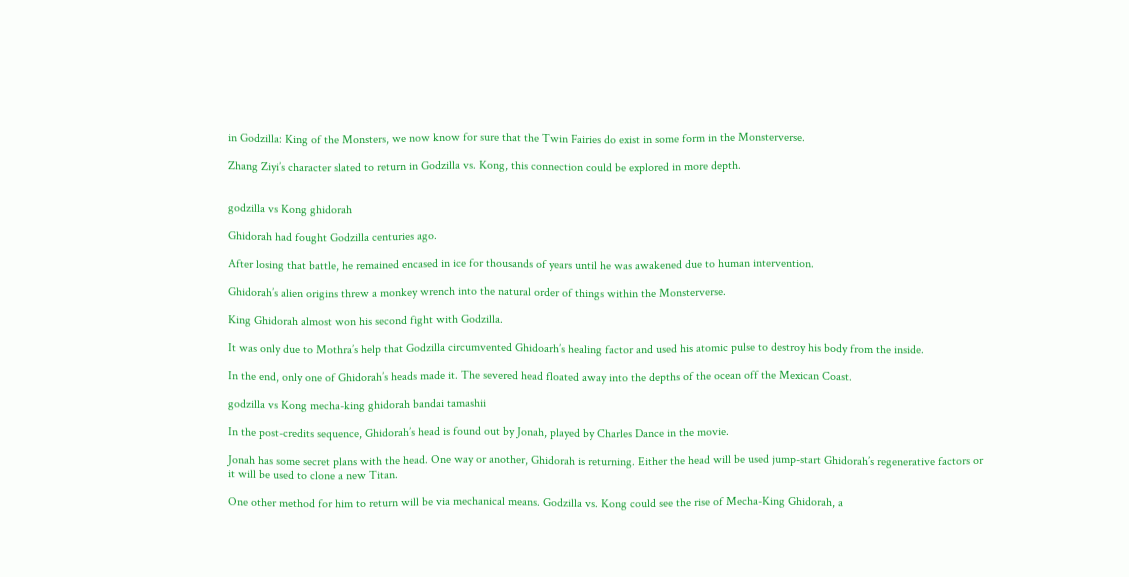in Godzilla: King of the Monsters, we now know for sure that the Twin Fairies do exist in some form in the Monsterverse.

Zhang Ziyi’s character slated to return in Godzilla vs. Kong, this connection could be explored in more depth.


godzilla vs Kong ghidorah

Ghidorah had fought Godzilla centuries ago.

After losing that battle, he remained encased in ice for thousands of years until he was awakened due to human intervention.

Ghidorah’s alien origins threw a monkey wrench into the natural order of things within the Monsterverse.

King Ghidorah almost won his second fight with Godzilla.

It was only due to Mothra’s help that Godzilla circumvented Ghidoarh’s healing factor and used his atomic pulse to destroy his body from the inside.

In the end, only one of Ghidorah’s heads made it. The severed head floated away into the depths of the ocean off the Mexican Coast.

godzilla vs Kong mecha-king ghidorah bandai tamashii

In the post-credits sequence, Ghidorah’s head is found out by Jonah, played by Charles Dance in the movie.

Jonah has some secret plans with the head. One way or another, Ghidorah is returning. Either the head will be used jump-start Ghidorah’s regenerative factors or it will be used to clone a new Titan.

One other method for him to return will be via mechanical means. Godzilla vs. Kong could see the rise of Mecha-King Ghidorah, a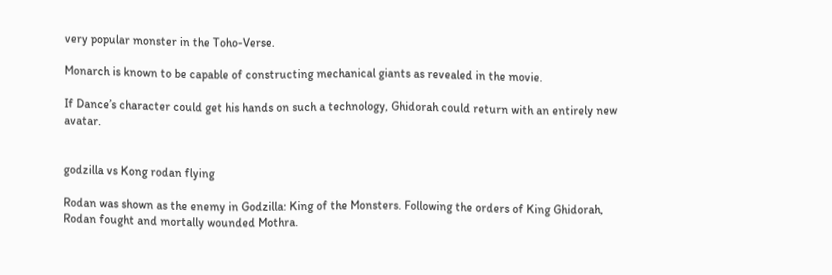very popular monster in the Toho-Verse.

Monarch is known to be capable of constructing mechanical giants as revealed in the movie.

If Dance’s character could get his hands on such a technology, Ghidorah could return with an entirely new avatar.


godzilla vs Kong rodan flying

Rodan was shown as the enemy in Godzilla: King of the Monsters. Following the orders of King Ghidorah, Rodan fought and mortally wounded Mothra.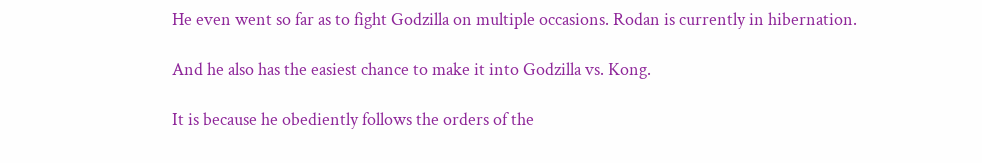He even went so far as to fight Godzilla on multiple occasions. Rodan is currently in hibernation.

And he also has the easiest chance to make it into Godzilla vs. Kong.

It is because he obediently follows the orders of the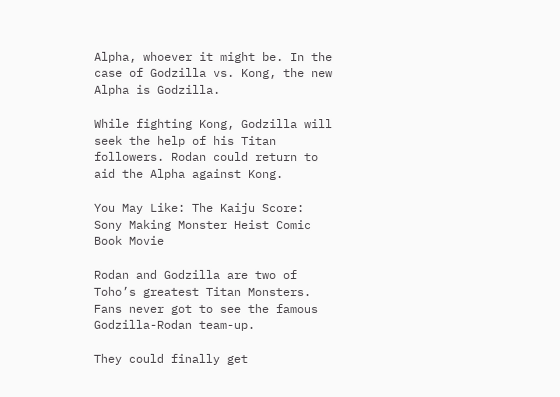Alpha, whoever it might be. In the case of Godzilla vs. Kong, the new Alpha is Godzilla.

While fighting Kong, Godzilla will seek the help of his Titan followers. Rodan could return to aid the Alpha against Kong.

You May Like: The Kaiju Score: Sony Making Monster Heist Comic Book Movie

Rodan and Godzilla are two of Toho’s greatest Titan Monsters. Fans never got to see the famous Godzilla-Rodan team-up.

They could finally get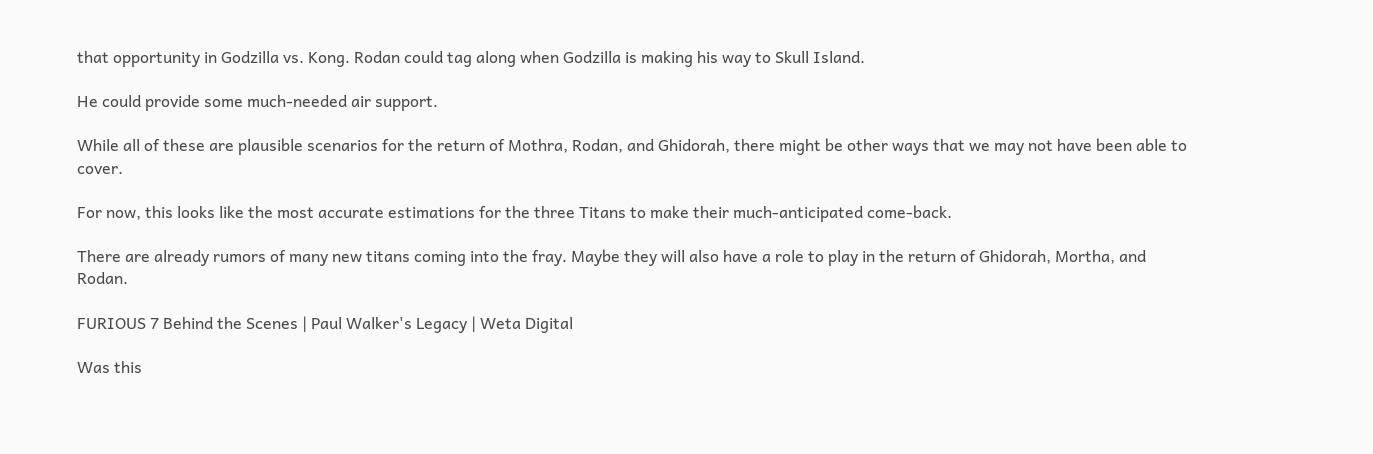that opportunity in Godzilla vs. Kong. Rodan could tag along when Godzilla is making his way to Skull Island.

He could provide some much-needed air support.

While all of these are plausible scenarios for the return of Mothra, Rodan, and Ghidorah, there might be other ways that we may not have been able to cover.

For now, this looks like the most accurate estimations for the three Titans to make their much-anticipated come-back.

There are already rumors of many new titans coming into the fray. Maybe they will also have a role to play in the return of Ghidorah, Mortha, and Rodan.

FURIOUS 7 Behind the Scenes | Paul Walker's Legacy | Weta Digital

Was this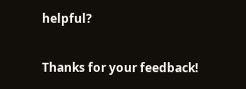helpful?

Thanks for your feedback!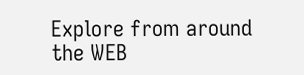Explore from around the WEB